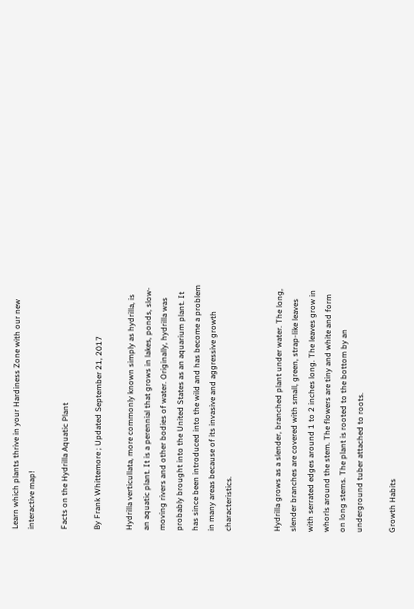Learn which plants thrive in your Hardiness Zone with our new interactive map!

Facts on the Hydrilla Aquatic Plant

By Frank Whittemore ; Updated September 21, 2017

Hydrilla verticullata, more commonly known simply as hydrilla, is an aquatic plant. It is a perennial that grows in lakes, ponds, slow-moving rivers and other bodies of water. Originally, hydrilla was probably brought into the United States as an aquarium plant. It has since been introduced into the wild and has become a problem in many areas because of its invasive and aggressive growth characteristics.


Hydrilla grows as a slender, branched plant under water. The long, slender branches are covered with small, green, strap-like leaves with serrated edges around 1 to 2 inches long. The leaves grow in whorls around the stem. The flowers are tiny and white and form on long stems. The plant is rooted to the bottom by an underground tuber attached to roots.

Growth Habits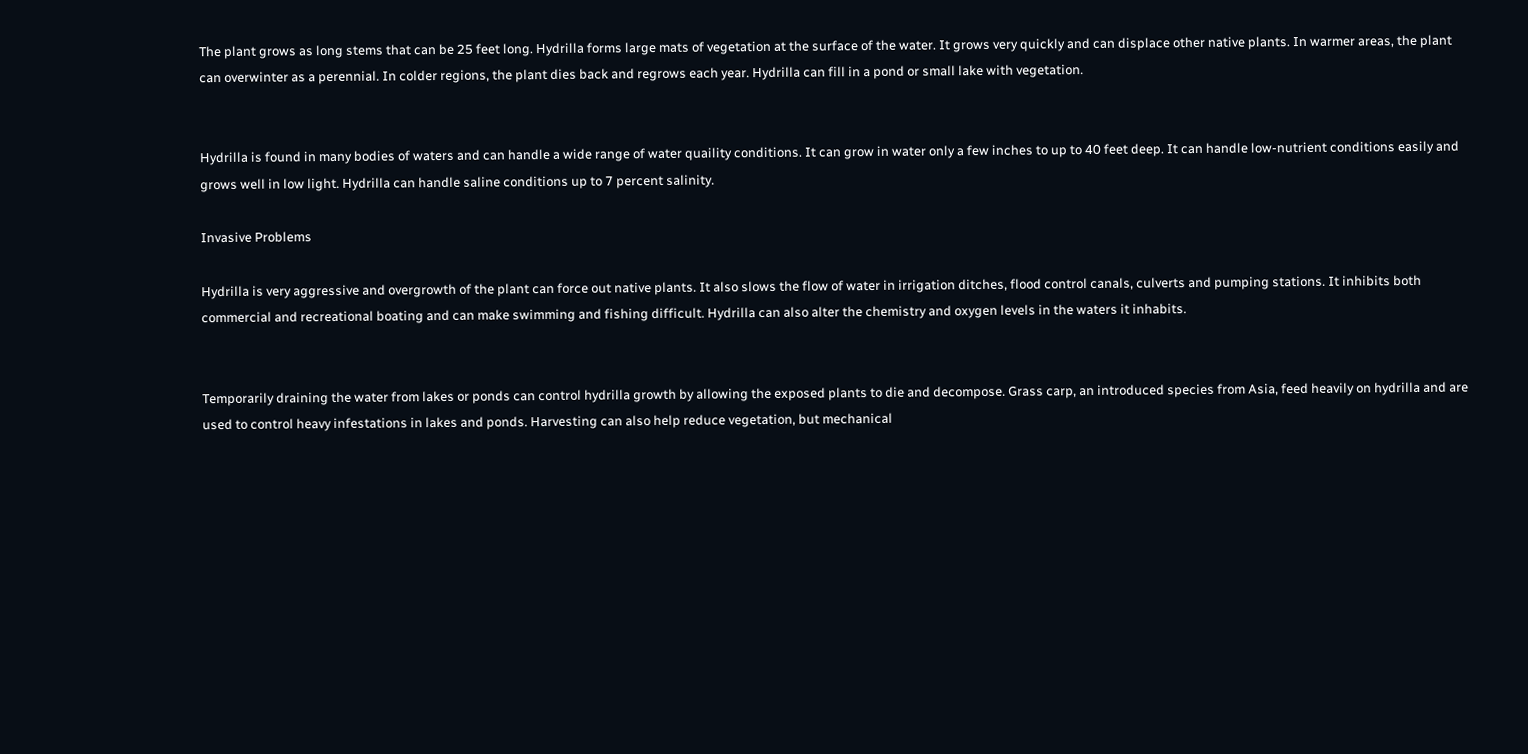The plant grows as long stems that can be 25 feet long. Hydrilla forms large mats of vegetation at the surface of the water. It grows very quickly and can displace other native plants. In warmer areas, the plant can overwinter as a perennial. In colder regions, the plant dies back and regrows each year. Hydrilla can fill in a pond or small lake with vegetation.


Hydrilla is found in many bodies of waters and can handle a wide range of water quaility conditions. It can grow in water only a few inches to up to 40 feet deep. It can handle low-nutrient conditions easily and grows well in low light. Hydrilla can handle saline conditions up to 7 percent salinity.

Invasive Problems

Hydrilla is very aggressive and overgrowth of the plant can force out native plants. It also slows the flow of water in irrigation ditches, flood control canals, culverts and pumping stations. It inhibits both commercial and recreational boating and can make swimming and fishing difficult. Hydrilla can also alter the chemistry and oxygen levels in the waters it inhabits.


Temporarily draining the water from lakes or ponds can control hydrilla growth by allowing the exposed plants to die and decompose. Grass carp, an introduced species from Asia, feed heavily on hydrilla and are used to control heavy infestations in lakes and ponds. Harvesting can also help reduce vegetation, but mechanical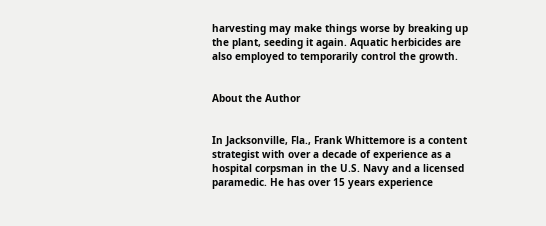harvesting may make things worse by breaking up the plant, seeding it again. Aquatic herbicides are also employed to temporarily control the growth.


About the Author


In Jacksonville, Fla., Frank Whittemore is a content strategist with over a decade of experience as a hospital corpsman in the U.S. Navy and a licensed paramedic. He has over 15 years experience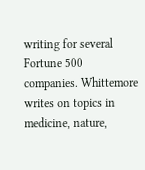writing for several Fortune 500 companies. Whittemore writes on topics in medicine, nature,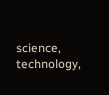science, technology,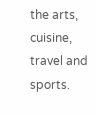the arts, cuisine, travel and sports.